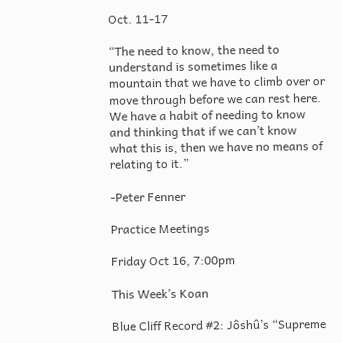Oct. 11-17

“The need to know, the need to understand is sometimes like a mountain that we have to climb over or move through before we can rest here. We have a habit of needing to know and thinking that if we can’t know what this is, then we have no means of relating to it.”

-Peter Fenner

Practice Meetings

Friday Oct 16, 7:00pm

This Week’s Koan

Blue Cliff Record #2: Jôshû’s “Supreme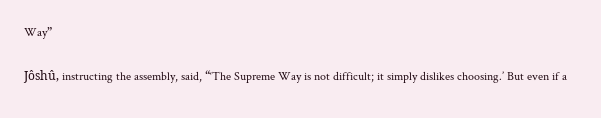Way”

Jôshû, instructing the assembly, said, “‘The Supreme Way is not difficult; it simply dislikes choosing.’ But even if a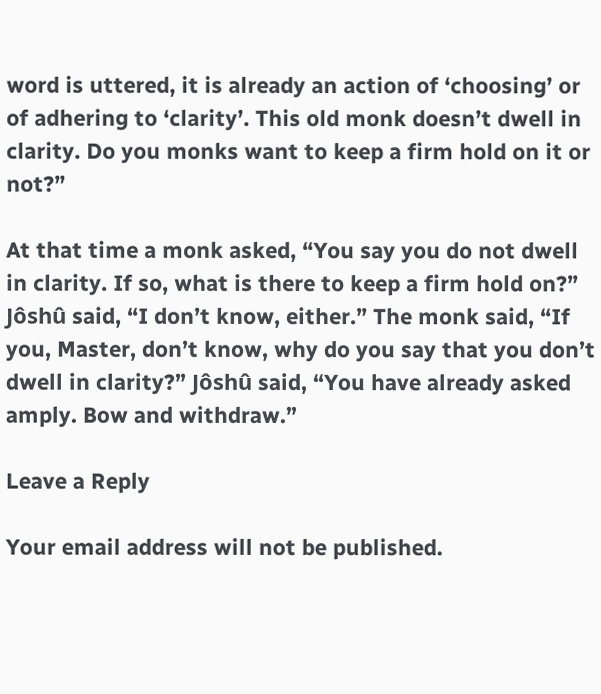word is uttered, it is already an action of ‘choosing’ or of adhering to ‘clarity’. This old monk doesn’t dwell in clarity. Do you monks want to keep a firm hold on it or not?”

At that time a monk asked, “You say you do not dwell in clarity. If so, what is there to keep a firm hold on?” Jôshû said, “I don’t know, either.” The monk said, “If you, Master, don’t know, why do you say that you don’t dwell in clarity?” Jôshû said, “You have already asked amply. Bow and withdraw.”

Leave a Reply

Your email address will not be published.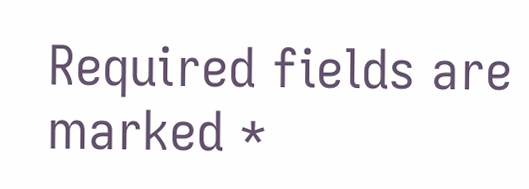Required fields are marked *